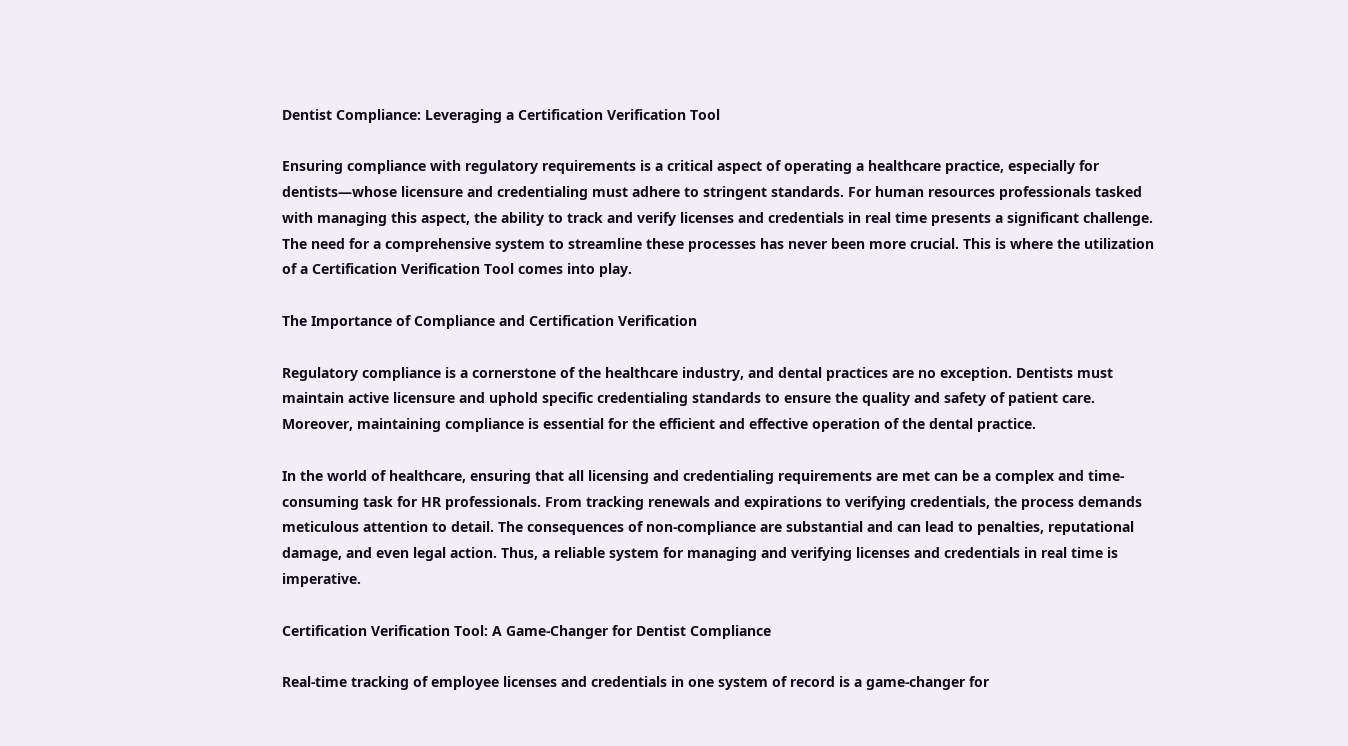Dentist Compliance: Leveraging a Certification Verification Tool

Ensuring compliance with regulatory requirements is a critical aspect of operating a healthcare practice, especially for dentists—whose licensure and credentialing must adhere to stringent standards. For human resources professionals tasked with managing this aspect, the ability to track and verify licenses and credentials in real time presents a significant challenge. The need for a comprehensive system to streamline these processes has never been more crucial. This is where the utilization of a Certification Verification Tool comes into play.

The Importance of Compliance and Certification Verification

Regulatory compliance is a cornerstone of the healthcare industry, and dental practices are no exception. Dentists must maintain active licensure and uphold specific credentialing standards to ensure the quality and safety of patient care. Moreover, maintaining compliance is essential for the efficient and effective operation of the dental practice.

In the world of healthcare, ensuring that all licensing and credentialing requirements are met can be a complex and time-consuming task for HR professionals. From tracking renewals and expirations to verifying credentials, the process demands meticulous attention to detail. The consequences of non-compliance are substantial and can lead to penalties, reputational damage, and even legal action. Thus, a reliable system for managing and verifying licenses and credentials in real time is imperative.

Certification Verification Tool: A Game-Changer for Dentist Compliance

Real-time tracking of employee licenses and credentials in one system of record is a game-changer for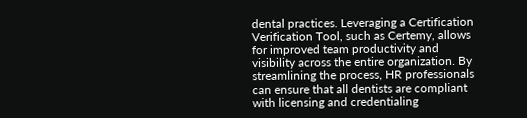dental practices. Leveraging a Certification Verification Tool, such as Certemy, allows for improved team productivity and visibility across the entire organization. By streamlining the process, HR professionals can ensure that all dentists are compliant with licensing and credentialing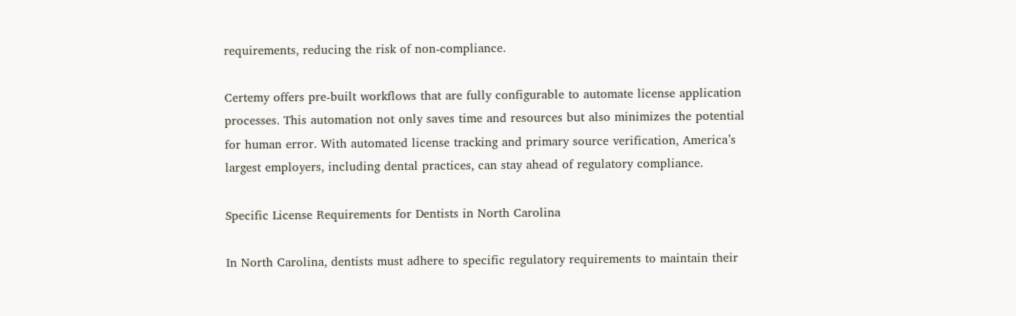requirements, reducing the risk of non-compliance.

Certemy offers pre-built workflows that are fully configurable to automate license application processes. This automation not only saves time and resources but also minimizes the potential for human error. With automated license tracking and primary source verification, America’s largest employers, including dental practices, can stay ahead of regulatory compliance.

Specific License Requirements for Dentists in North Carolina

In North Carolina, dentists must adhere to specific regulatory requirements to maintain their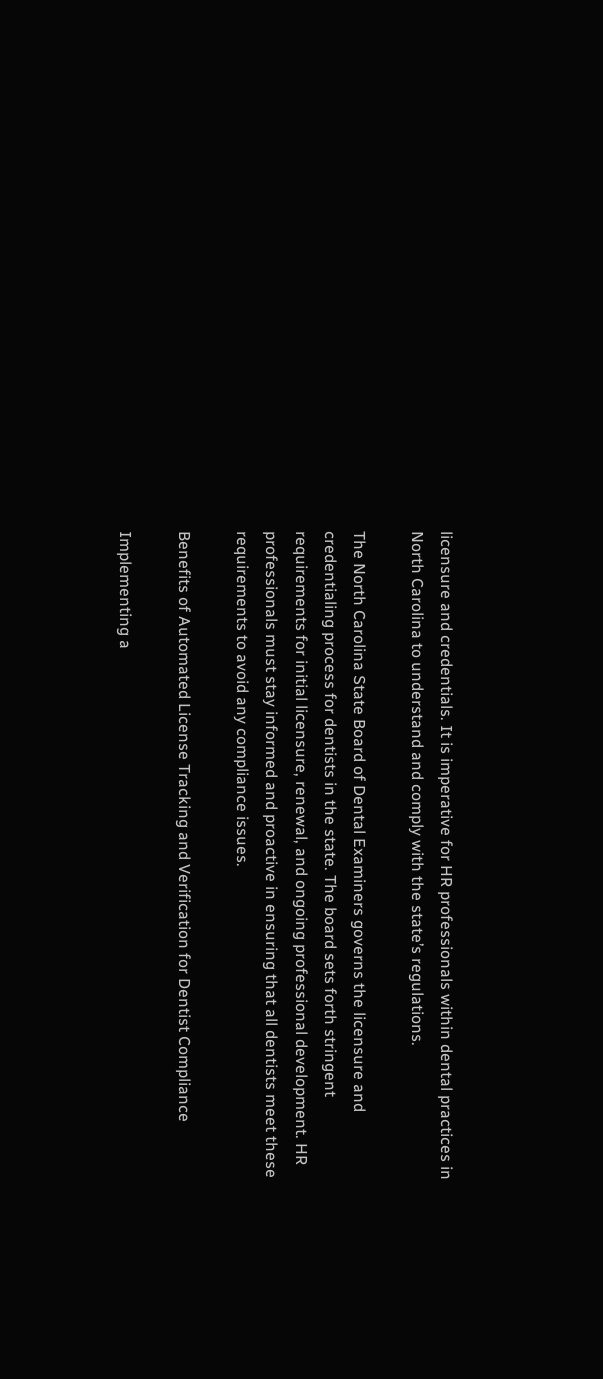licensure and credentials. It is imperative for HR professionals within dental practices in North Carolina to understand and comply with the state’s regulations.

The North Carolina State Board of Dental Examiners governs the licensure and credentialing process for dentists in the state. The board sets forth stringent requirements for initial licensure, renewal, and ongoing professional development. HR professionals must stay informed and proactive in ensuring that all dentists meet these requirements to avoid any compliance issues.

Benefits of Automated License Tracking and Verification for Dentist Compliance

Implementing a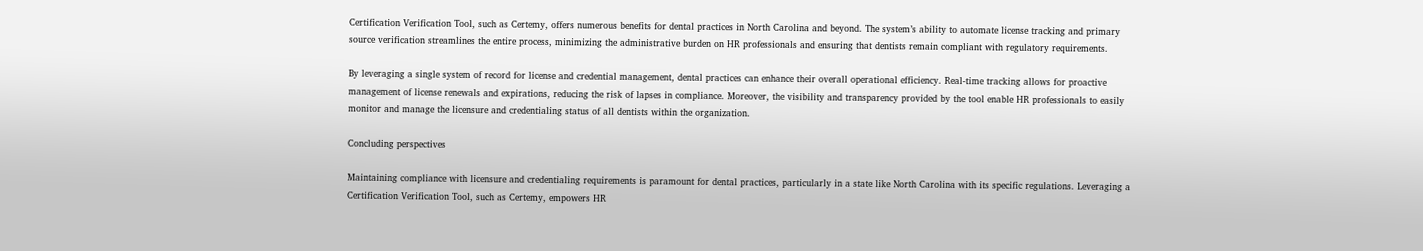Certification Verification Tool, such as Certemy, offers numerous benefits for dental practices in North Carolina and beyond. The system’s ability to automate license tracking and primary source verification streamlines the entire process, minimizing the administrative burden on HR professionals and ensuring that dentists remain compliant with regulatory requirements.

By leveraging a single system of record for license and credential management, dental practices can enhance their overall operational efficiency. Real-time tracking allows for proactive management of license renewals and expirations, reducing the risk of lapses in compliance. Moreover, the visibility and transparency provided by the tool enable HR professionals to easily monitor and manage the licensure and credentialing status of all dentists within the organization.

Concluding perspectives

Maintaining compliance with licensure and credentialing requirements is paramount for dental practices, particularly in a state like North Carolina with its specific regulations. Leveraging a Certification Verification Tool, such as Certemy, empowers HR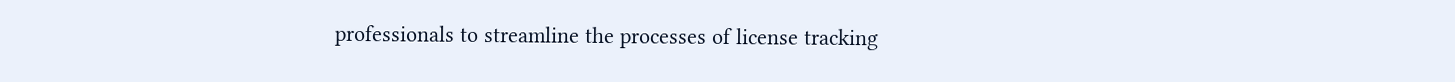professionals to streamline the processes of license tracking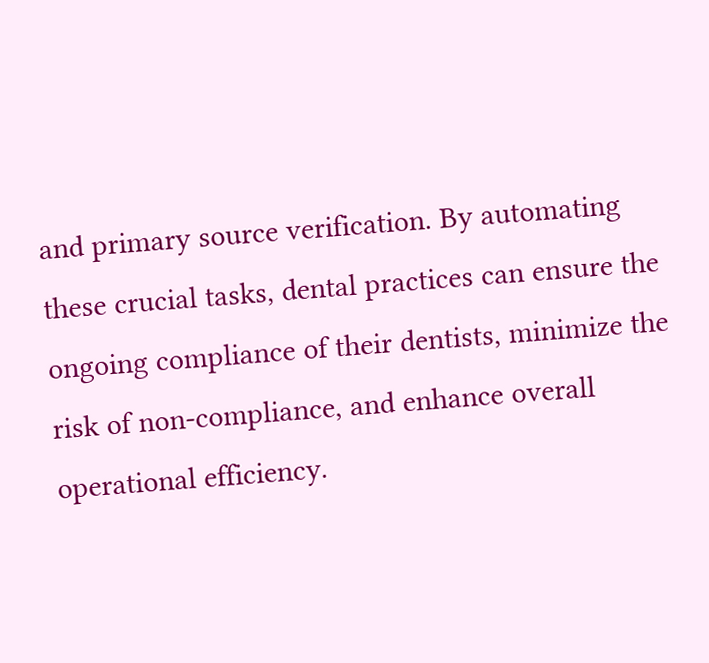and primary source verification. By automating these crucial tasks, dental practices can ensure the ongoing compliance of their dentists, minimize the risk of non-compliance, and enhance overall operational efficiency.